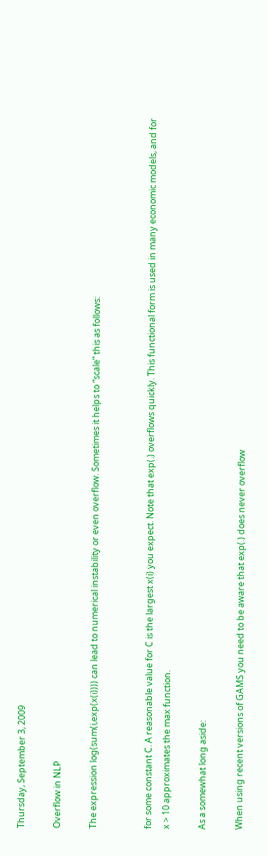Thursday, September 3, 2009

Overflow in NLP

The expression log(sum(i,exp(x(i)))) can lead to numerical instability or even overflow. Sometimes it helps to “scale” this as follows:


for some constant C. A reasonable value for C is the largest x(i) you expect. Note that exp(.) overflows quickly. This functional form is used in many economic models, and for x > 10 approximates the max function.

As a somewhat long aside:

When using recent versions of GAMS you need to be aware that exp(.) does never overflow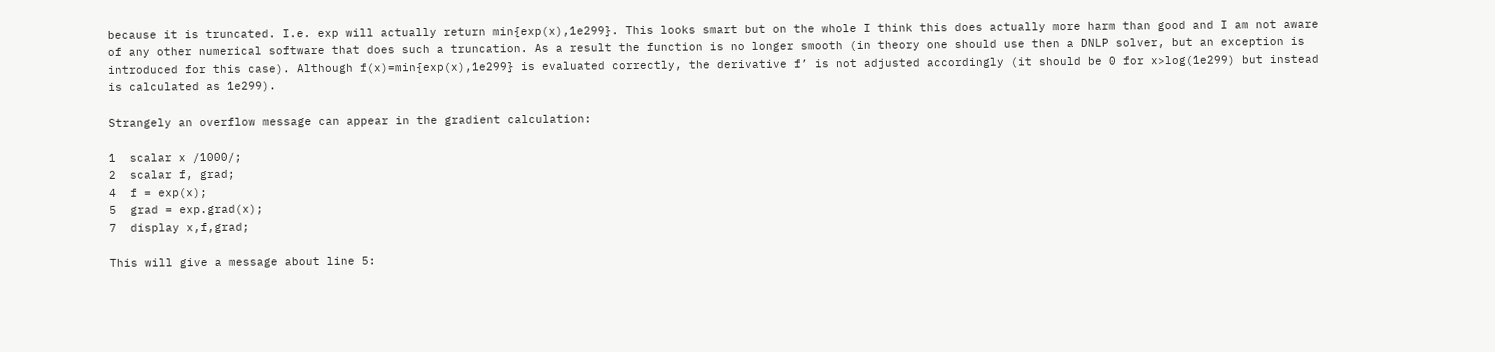because it is truncated. I.e. exp will actually return min{exp(x),1e299}. This looks smart but on the whole I think this does actually more harm than good and I am not aware of any other numerical software that does such a truncation. As a result the function is no longer smooth (in theory one should use then a DNLP solver, but an exception is introduced for this case). Although f(x)=min{exp(x),1e299} is evaluated correctly, the derivative f’ is not adjusted accordingly (it should be 0 for x>log(1e299) but instead is calculated as 1e299).

Strangely an overflow message can appear in the gradient calculation:

1  scalar x /1000/;
2  scalar f, grad;
4  f = exp(x);
5  grad = exp.grad(x);
7  display x,f,grad;

This will give a message about line 5: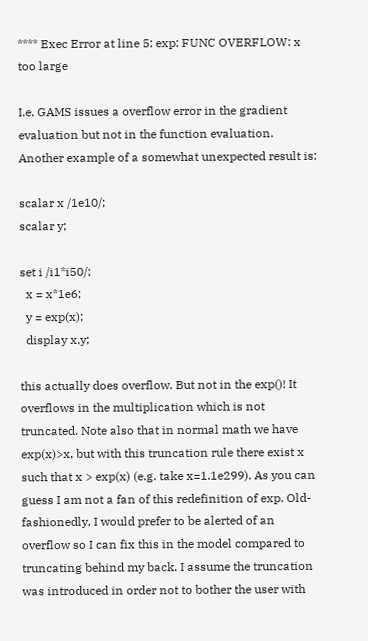**** Exec Error at line 5: exp: FUNC OVERFLOW: x too large

I.e. GAMS issues a overflow error in the gradient evaluation but not in the function evaluation. Another example of a somewhat unexpected result is:

scalar x /1e10/;
scalar y;

set i /i1*i50/;
  x = x*1e6;
  y = exp(x);
  display x,y;

this actually does overflow. But not in the exp()! It overflows in the multiplication which is not truncated. Note also that in normal math we have exp(x)>x, but with this truncation rule there exist x such that x > exp(x) (e.g. take x=1.1e299). As you can guess I am not a fan of this redefinition of exp. Old-fashionedly, I would prefer to be alerted of an overflow so I can fix this in the model compared to truncating behind my back. I assume the truncation was introduced in order not to bother the user with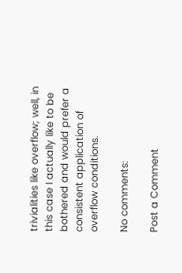trivialities like overflow; well, in this case I actually like to be bothered and would prefer a consistent application of overflow conditions.

No comments:

Post a Comment